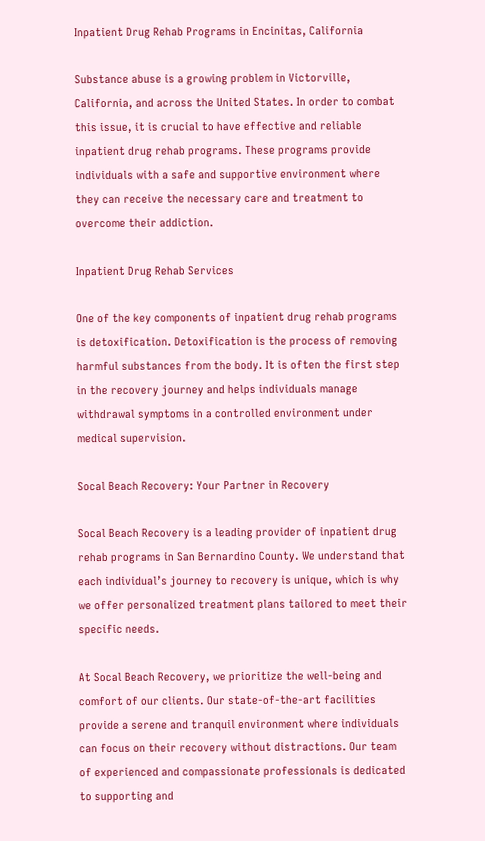Inpatient Drug Rehab Programs in Encinitas, California

Substance abuse is a growing problem in Victorville, California, and across the United States. In order to combat this issue, it is crucial to have effective and reliable inpatient drug rehab programs. These programs provide individuals with a safe and supportive environment where they can receive the necessary care and treatment to overcome their addiction.

Inpatient Drug Rehab Services

One of the key components of inpatient drug rehab programs is detoxification. Detoxification is the process of removing harmful substances from the body. It is often the first step in the recovery journey and helps individuals manage withdrawal symptoms in a controlled environment under medical supervision.

Socal Beach Recovery: Your Partner in Recovery

Socal Beach Recovery is a leading provider of inpatient drug rehab programs in San Bernardino County. We understand that each individual’s journey to recovery is unique, which is why we offer personalized treatment plans tailored to meet their specific needs.

At Socal Beach Recovery, we prioritize the well-being and comfort of our clients. Our state-of-the-art facilities provide a serene and tranquil environment where individuals can focus on their recovery without distractions. Our team of experienced and compassionate professionals is dedicated to supporting and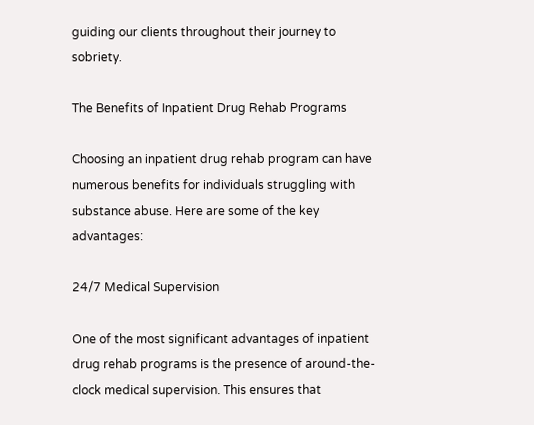guiding our clients throughout their journey to sobriety.

The Benefits of Inpatient Drug Rehab Programs

Choosing an inpatient drug rehab program can have numerous benefits for individuals struggling with substance abuse. Here are some of the key advantages:

24/7 Medical Supervision

One of the most significant advantages of inpatient drug rehab programs is the presence of around-the-clock medical supervision. This ensures that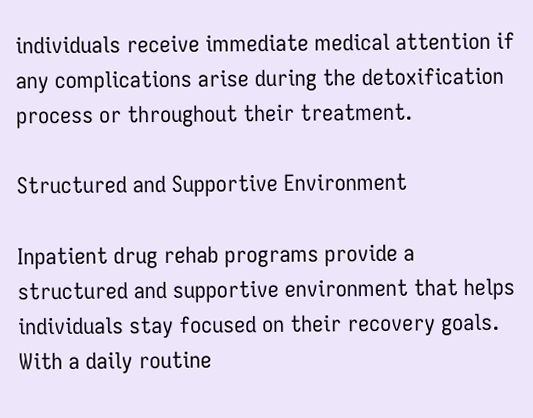individuals receive immediate medical attention if any complications arise during the detoxification process or throughout their treatment.

Structured and Supportive Environment

Inpatient drug rehab programs provide a structured and supportive environment that helps individuals stay focused on their recovery goals. With a daily routine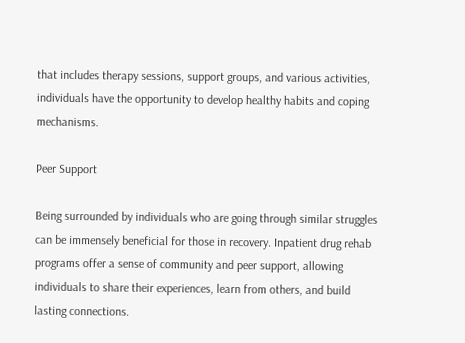that includes therapy sessions, support groups, and various activities, individuals have the opportunity to develop healthy habits and coping mechanisms.

Peer Support

Being surrounded by individuals who are going through similar struggles can be immensely beneficial for those in recovery. Inpatient drug rehab programs offer a sense of community and peer support, allowing individuals to share their experiences, learn from others, and build lasting connections.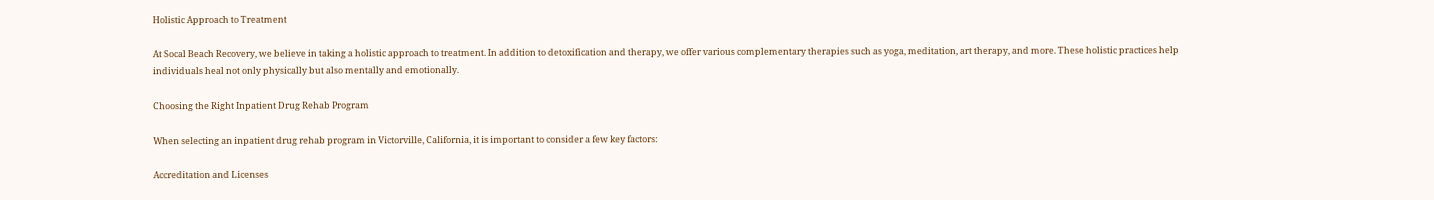Holistic Approach to Treatment

At Socal Beach Recovery, we believe in taking a holistic approach to treatment. In addition to detoxification and therapy, we offer various complementary therapies such as yoga, meditation, art therapy, and more. These holistic practices help individuals heal not only physically but also mentally and emotionally.

Choosing the Right Inpatient Drug Rehab Program

When selecting an inpatient drug rehab program in Victorville, California, it is important to consider a few key factors:

Accreditation and Licenses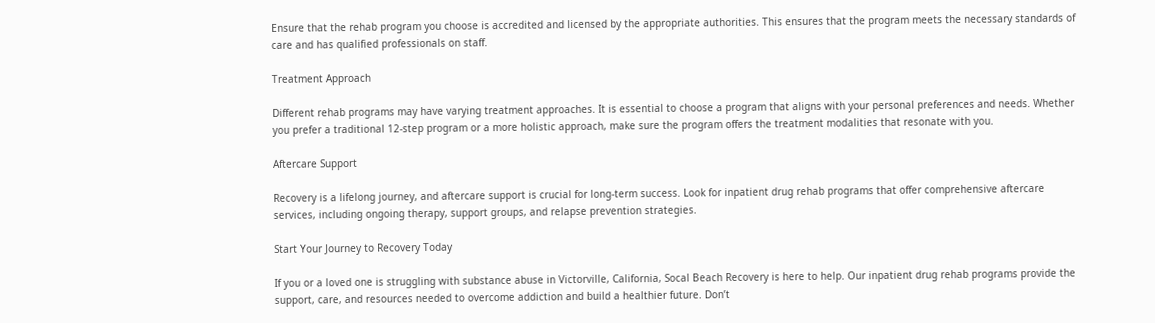Ensure that the rehab program you choose is accredited and licensed by the appropriate authorities. This ensures that the program meets the necessary standards of care and has qualified professionals on staff.

Treatment Approach

Different rehab programs may have varying treatment approaches. It is essential to choose a program that aligns with your personal preferences and needs. Whether you prefer a traditional 12-step program or a more holistic approach, make sure the program offers the treatment modalities that resonate with you.

Aftercare Support

Recovery is a lifelong journey, and aftercare support is crucial for long-term success. Look for inpatient drug rehab programs that offer comprehensive aftercare services, including ongoing therapy, support groups, and relapse prevention strategies.

Start Your Journey to Recovery Today

If you or a loved one is struggling with substance abuse in Victorville, California, Socal Beach Recovery is here to help. Our inpatient drug rehab programs provide the support, care, and resources needed to overcome addiction and build a healthier future. Don’t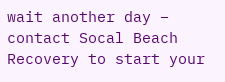wait another day – contact Socal Beach Recovery to start your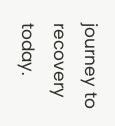journey to recovery today.